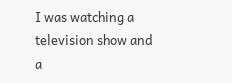I was watching a television show and a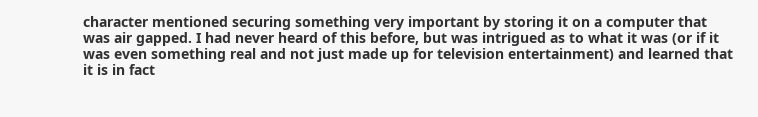character mentioned securing something very important by storing it on a computer that was air gapped. I had never heard of this before, but was intrigued as to what it was (or if it was even something real and not just made up for television entertainment) and learned that it is in fact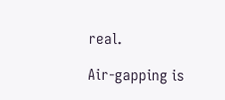real.

Air-gapping is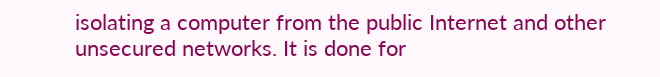isolating a computer from the public Internet and other unsecured networks. It is done for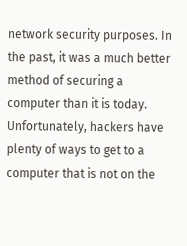network security purposes. In the past, it was a much better method of securing a computer than it is today. Unfortunately, hackers have plenty of ways to get to a computer that is not on the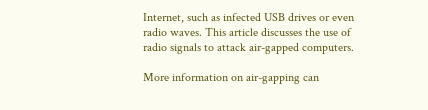Internet, such as infected USB drives or even radio waves. This article discusses the use of radio signals to attack air-gapped computers.

More information on air-gapping can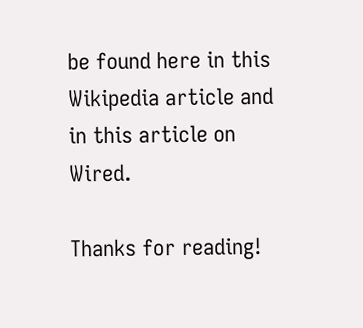be found here in this Wikipedia article and in this article on Wired.

Thanks for reading!